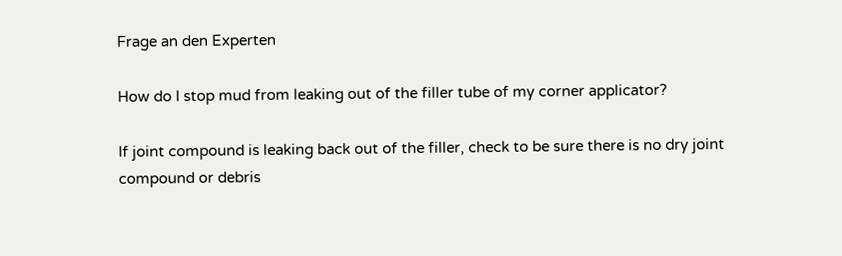Frage an den Experten

How do I stop mud from leaking out of the filler tube of my corner applicator?

If joint compound is leaking back out of the filler, check to be sure there is no dry joint compound or debris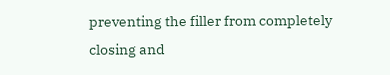preventing the filler from completely closing and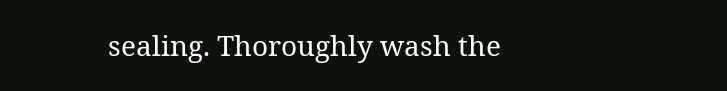sealing. Thoroughly wash the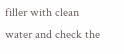filler with clean water and check the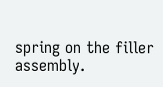spring on the filler assembly.